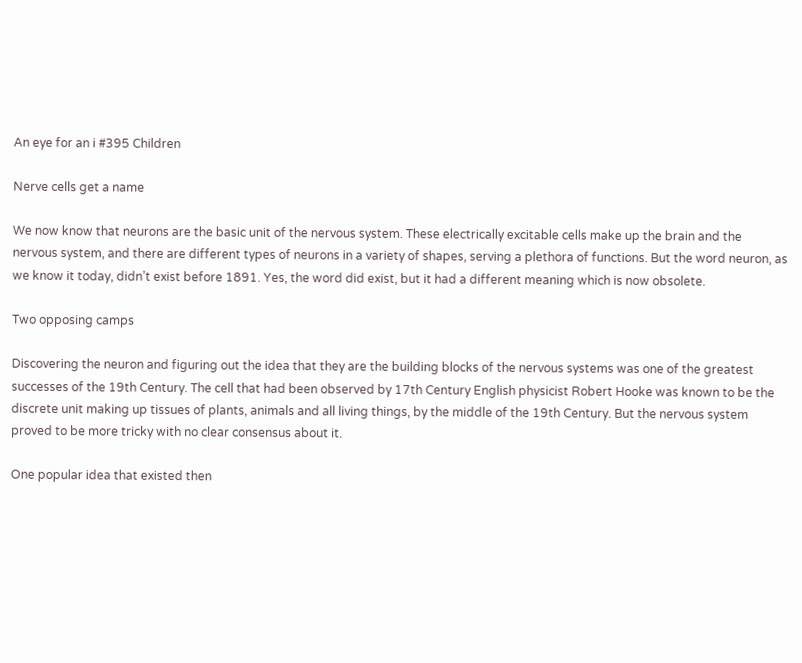An eye for an i #395 Children

Nerve cells get a name

We now know that neurons are the basic unit of the nervous system. These electrically excitable cells make up the brain and the nervous system, and there are different types of neurons in a variety of shapes, serving a plethora of functions. But the word neuron, as we know it today, didn’t exist before 1891. Yes, the word did exist, but it had a different meaning which is now obsolete.

Two opposing camps

Discovering the neuron and figuring out the idea that they are the building blocks of the nervous systems was one of the greatest successes of the 19th Century. The cell that had been observed by 17th Century English physicist Robert Hooke was known to be the discrete unit making up tissues of plants, animals and all living things, by the middle of the 19th Century. But the nervous system proved to be more tricky with no clear consensus about it.

One popular idea that existed then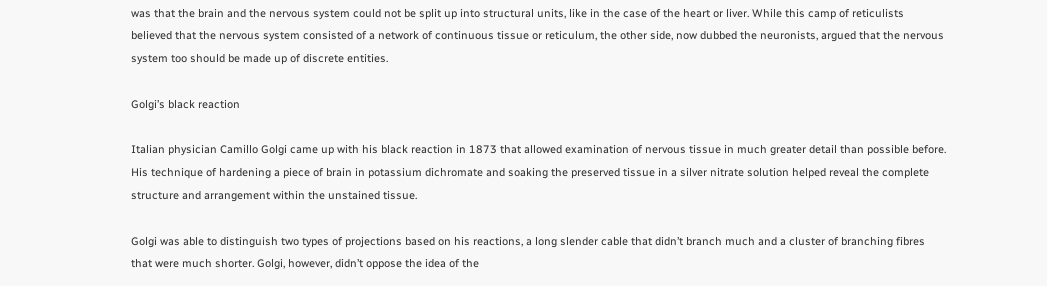was that the brain and the nervous system could not be split up into structural units, like in the case of the heart or liver. While this camp of reticulists believed that the nervous system consisted of a network of continuous tissue or reticulum, the other side, now dubbed the neuronists, argued that the nervous system too should be made up of discrete entities.

Golgi’s black reaction

Italian physician Camillo Golgi came up with his black reaction in 1873 that allowed examination of nervous tissue in much greater detail than possible before. His technique of hardening a piece of brain in potassium dichromate and soaking the preserved tissue in a silver nitrate solution helped reveal the complete structure and arrangement within the unstained tissue.

Golgi was able to distinguish two types of projections based on his reactions, a long slender cable that didn’t branch much and a cluster of branching fibres that were much shorter. Golgi, however, didn’t oppose the idea of the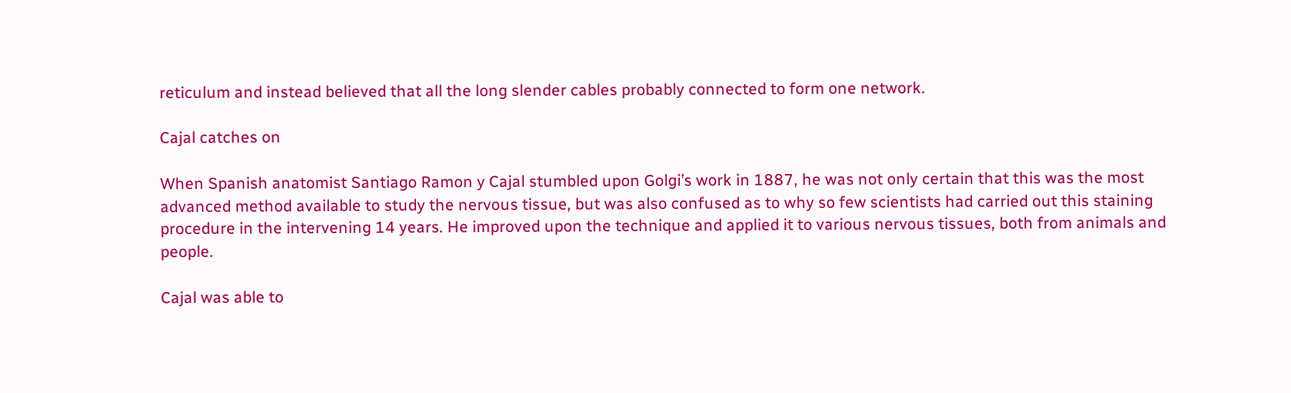reticulum and instead believed that all the long slender cables probably connected to form one network.

Cajal catches on

When Spanish anatomist Santiago Ramon y Cajal stumbled upon Golgi’s work in 1887, he was not only certain that this was the most advanced method available to study the nervous tissue, but was also confused as to why so few scientists had carried out this staining procedure in the intervening 14 years. He improved upon the technique and applied it to various nervous tissues, both from animals and people.

Cajal was able to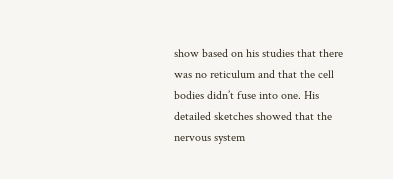show based on his studies that there was no reticulum and that the cell bodies didn’t fuse into one. His detailed sketches showed that the nervous system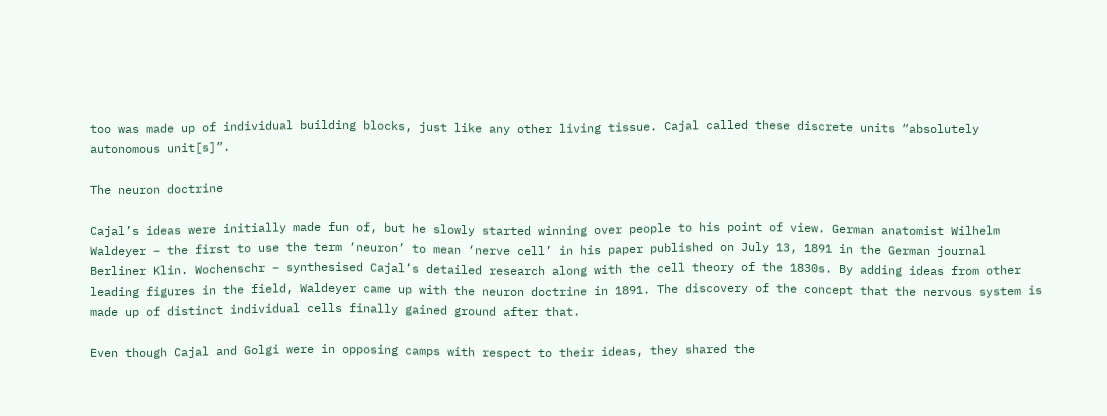too was made up of individual building blocks, just like any other living tissue. Cajal called these discrete units “absolutely autonomous unit[s]”.

The neuron doctrine

Cajal’s ideas were initially made fun of, but he slowly started winning over people to his point of view. German anatomist Wilhelm Waldeyer – the first to use the term ‘neuron’ to mean ‘nerve cell’ in his paper published on July 13, 1891 in the German journal Berliner Klin. Wochenschr – synthesised Cajal’s detailed research along with the cell theory of the 1830s. By adding ideas from other leading figures in the field, Waldeyer came up with the neuron doctrine in 1891. The discovery of the concept that the nervous system is made up of distinct individual cells finally gained ground after that.

Even though Cajal and Golgi were in opposing camps with respect to their ideas, they shared the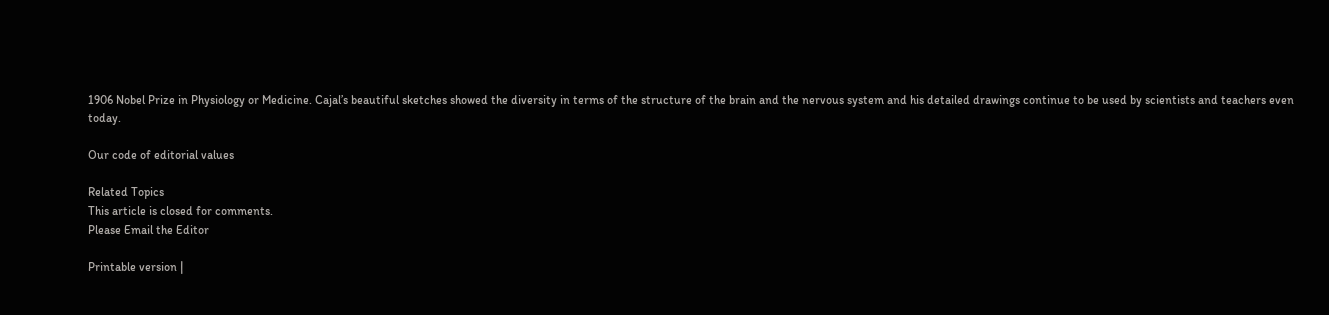1906 Nobel Prize in Physiology or Medicine. Cajal’s beautiful sketches showed the diversity in terms of the structure of the brain and the nervous system and his detailed drawings continue to be used by scientists and teachers even today.

Our code of editorial values

Related Topics
This article is closed for comments.
Please Email the Editor

Printable version |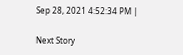Sep 28, 2021 4:52:34 PM |

Next Story